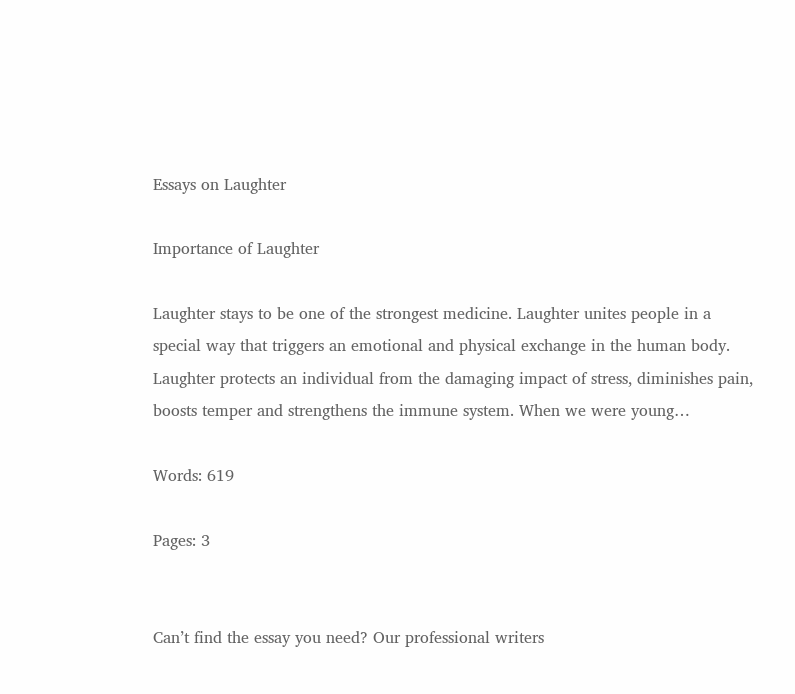Essays on Laughter

Importance of Laughter

Laughter stays to be one of the strongest medicine. Laughter unites people in a special way that triggers an emotional and physical exchange in the human body. Laughter protects an individual from the damaging impact of stress, diminishes pain, boosts temper and strengthens the immune system. When we were young…

Words: 619

Pages: 3


Can’t find the essay you need? Our professional writers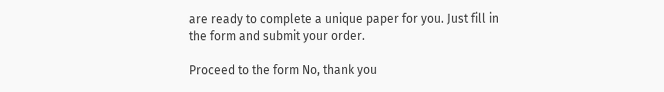are ready to complete a unique paper for you. Just fill in the form and submit your order.

Proceed to the form No, thank you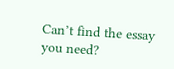Can’t find the essay you need?